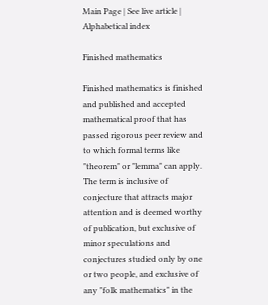Main Page | See live article | Alphabetical index

Finished mathematics

Finished mathematics is finished and published and accepted mathematical proof that has passed rigorous peer review and to which formal terms like "theorem" or "lemma" can apply. The term is inclusive of conjecture that attracts major attention and is deemed worthy of publication, but exclusive of minor speculations and conjectures studied only by one or two people, and exclusive of any "folk mathematics" in the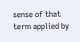sense of that term applied by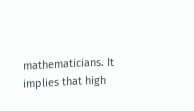mathematicians. It implies that high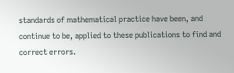standards of mathematical practice have been, and continue to be, applied to these publications to find and correct errors.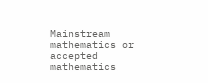Mainstream mathematics or accepted mathematics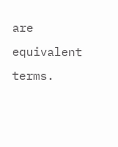are equivalent terms.